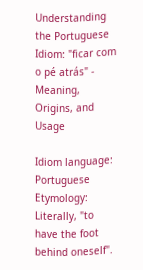Understanding the Portuguese Idiom: "ficar com o pé atrás" - Meaning, Origins, and Usage

Idiom language: Portuguese
Etymology: Literally, "to have the foot behind oneself".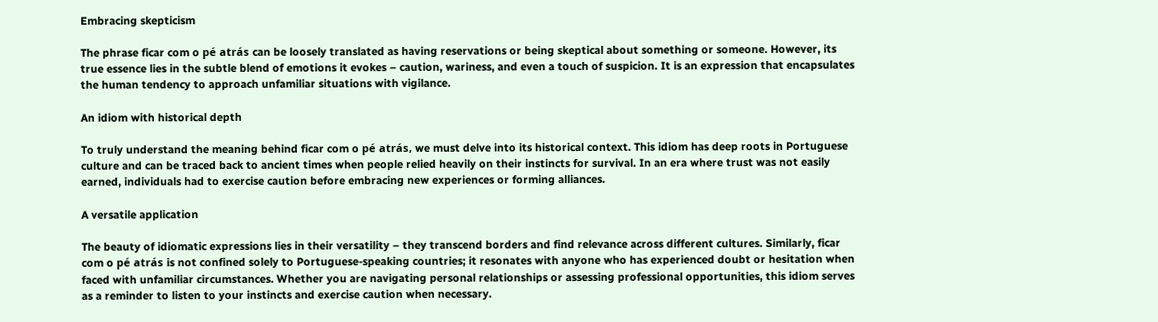Embracing skepticism

The phrase ficar com o pé atrás can be loosely translated as having reservations or being skeptical about something or someone. However, its true essence lies in the subtle blend of emotions it evokes – caution, wariness, and even a touch of suspicion. It is an expression that encapsulates the human tendency to approach unfamiliar situations with vigilance.

An idiom with historical depth

To truly understand the meaning behind ficar com o pé atrás, we must delve into its historical context. This idiom has deep roots in Portuguese culture and can be traced back to ancient times when people relied heavily on their instincts for survival. In an era where trust was not easily earned, individuals had to exercise caution before embracing new experiences or forming alliances.

A versatile application

The beauty of idiomatic expressions lies in their versatility – they transcend borders and find relevance across different cultures. Similarly, ficar com o pé atrás is not confined solely to Portuguese-speaking countries; it resonates with anyone who has experienced doubt or hesitation when faced with unfamiliar circumstances. Whether you are navigating personal relationships or assessing professional opportunities, this idiom serves as a reminder to listen to your instincts and exercise caution when necessary.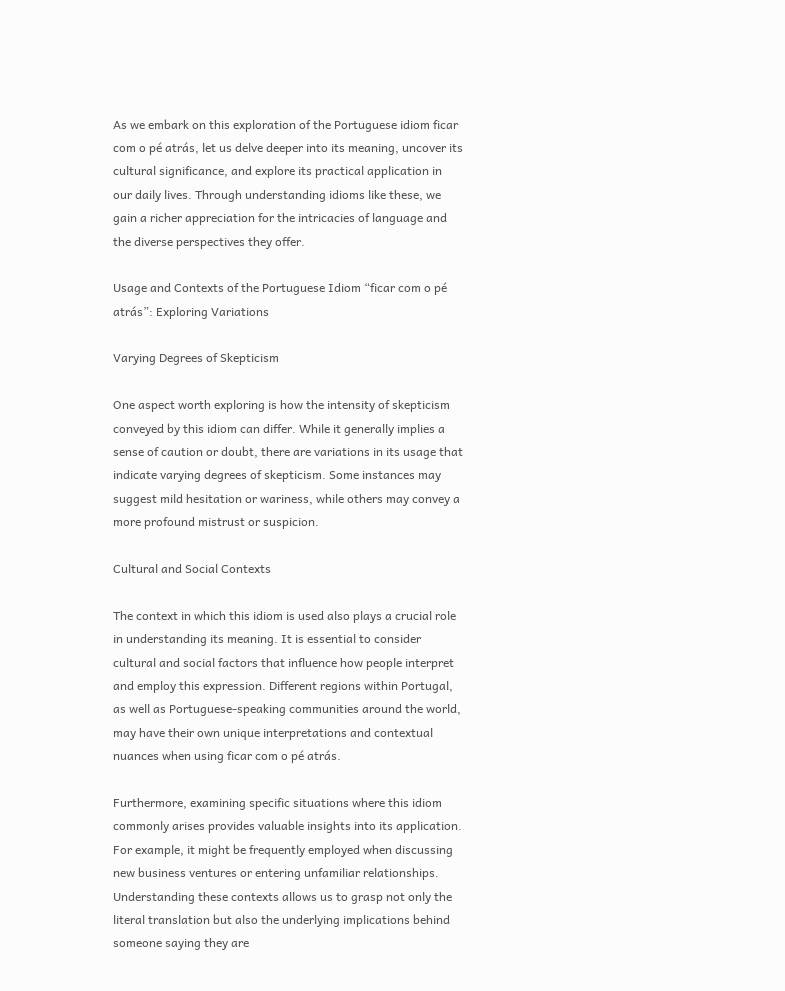As we embark on this exploration of the Portuguese idiom ficar com o pé atrás, let us delve deeper into its meaning, uncover its cultural significance, and explore its practical application in our daily lives. Through understanding idioms like these, we gain a richer appreciation for the intricacies of language and the diverse perspectives they offer.

Usage and Contexts of the Portuguese Idiom “ficar com o pé atrás”: Exploring Variations

Varying Degrees of Skepticism

One aspect worth exploring is how the intensity of skepticism conveyed by this idiom can differ. While it generally implies a sense of caution or doubt, there are variations in its usage that indicate varying degrees of skepticism. Some instances may suggest mild hesitation or wariness, while others may convey a more profound mistrust or suspicion.

Cultural and Social Contexts

The context in which this idiom is used also plays a crucial role in understanding its meaning. It is essential to consider cultural and social factors that influence how people interpret and employ this expression. Different regions within Portugal, as well as Portuguese-speaking communities around the world, may have their own unique interpretations and contextual nuances when using ficar com o pé atrás.

Furthermore, examining specific situations where this idiom commonly arises provides valuable insights into its application. For example, it might be frequently employed when discussing new business ventures or entering unfamiliar relationships. Understanding these contexts allows us to grasp not only the literal translation but also the underlying implications behind someone saying they are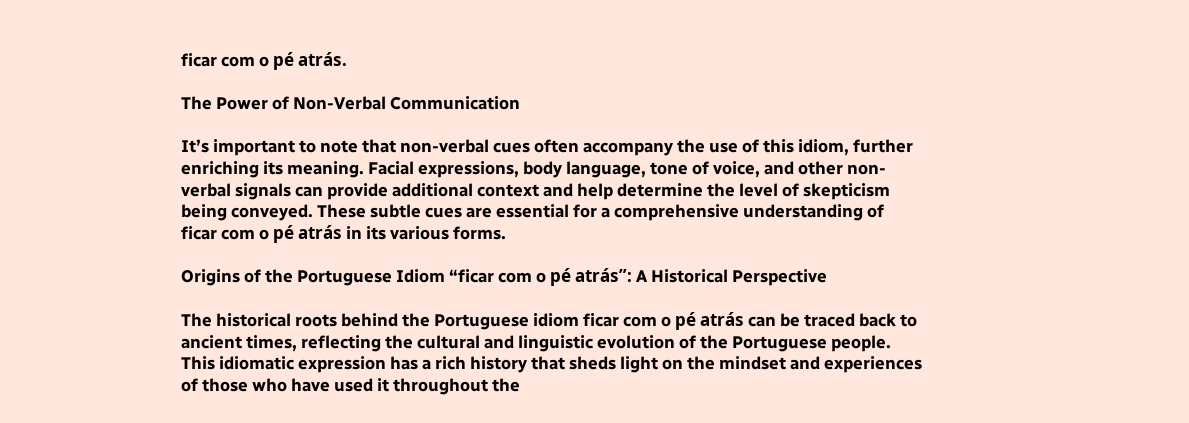ficar com o pé atrás.

The Power of Non-Verbal Communication

It’s important to note that non-verbal cues often accompany the use of this idiom, further enriching its meaning. Facial expressions, body language, tone of voice, and other non-verbal signals can provide additional context and help determine the level of skepticism being conveyed. These subtle cues are essential for a comprehensive understanding of ficar com o pé atrás in its various forms.

Origins of the Portuguese Idiom “ficar com o pé atrás”: A Historical Perspective

The historical roots behind the Portuguese idiom ficar com o pé atrás can be traced back to ancient times, reflecting the cultural and linguistic evolution of the Portuguese people. This idiomatic expression has a rich history that sheds light on the mindset and experiences of those who have used it throughout the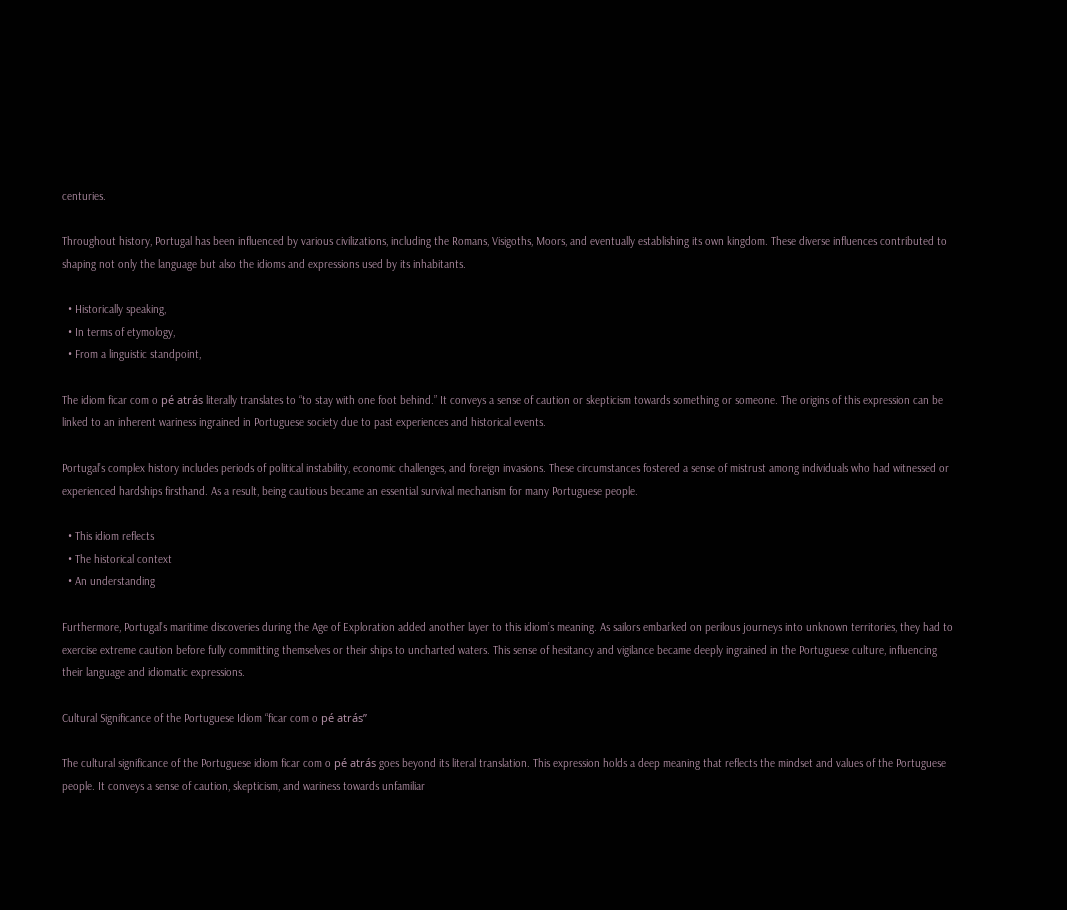centuries.

Throughout history, Portugal has been influenced by various civilizations, including the Romans, Visigoths, Moors, and eventually establishing its own kingdom. These diverse influences contributed to shaping not only the language but also the idioms and expressions used by its inhabitants.

  • Historically speaking,
  • In terms of etymology,
  • From a linguistic standpoint,

The idiom ficar com o pé atrás literally translates to “to stay with one foot behind.” It conveys a sense of caution or skepticism towards something or someone. The origins of this expression can be linked to an inherent wariness ingrained in Portuguese society due to past experiences and historical events.

Portugal’s complex history includes periods of political instability, economic challenges, and foreign invasions. These circumstances fostered a sense of mistrust among individuals who had witnessed or experienced hardships firsthand. As a result, being cautious became an essential survival mechanism for many Portuguese people.

  • This idiom reflects
  • The historical context
  • An understanding

Furthermore, Portugal’s maritime discoveries during the Age of Exploration added another layer to this idiom’s meaning. As sailors embarked on perilous journeys into unknown territories, they had to exercise extreme caution before fully committing themselves or their ships to uncharted waters. This sense of hesitancy and vigilance became deeply ingrained in the Portuguese culture, influencing their language and idiomatic expressions.

Cultural Significance of the Portuguese Idiom “ficar com o pé atrás”

The cultural significance of the Portuguese idiom ficar com o pé atrás goes beyond its literal translation. This expression holds a deep meaning that reflects the mindset and values of the Portuguese people. It conveys a sense of caution, skepticism, and wariness towards unfamiliar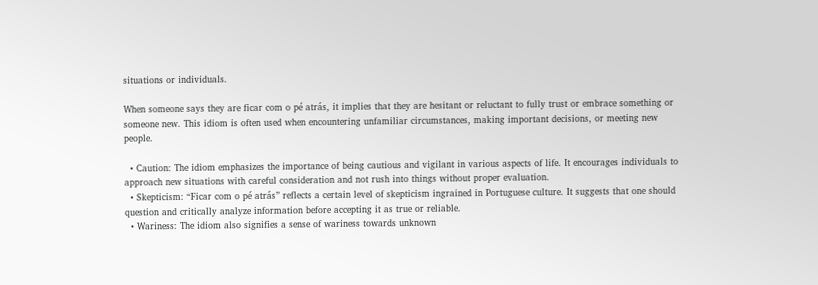situations or individuals.

When someone says they are ficar com o pé atrás, it implies that they are hesitant or reluctant to fully trust or embrace something or someone new. This idiom is often used when encountering unfamiliar circumstances, making important decisions, or meeting new people.

  • Caution: The idiom emphasizes the importance of being cautious and vigilant in various aspects of life. It encourages individuals to approach new situations with careful consideration and not rush into things without proper evaluation.
  • Skepticism: “Ficar com o pé atrás” reflects a certain level of skepticism ingrained in Portuguese culture. It suggests that one should question and critically analyze information before accepting it as true or reliable.
  • Wariness: The idiom also signifies a sense of wariness towards unknown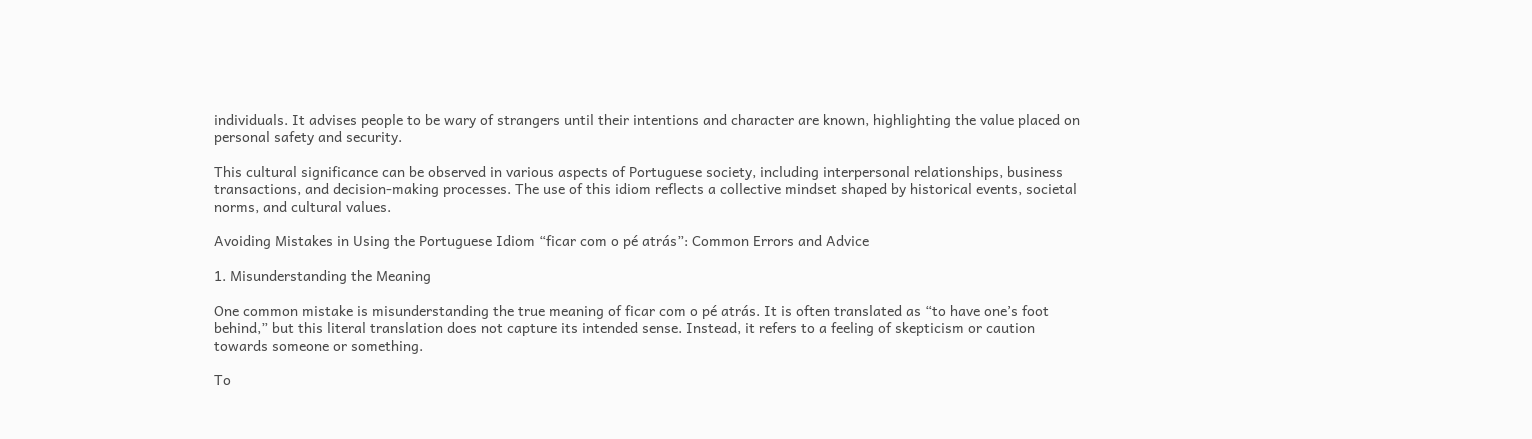individuals. It advises people to be wary of strangers until their intentions and character are known, highlighting the value placed on personal safety and security.

This cultural significance can be observed in various aspects of Portuguese society, including interpersonal relationships, business transactions, and decision-making processes. The use of this idiom reflects a collective mindset shaped by historical events, societal norms, and cultural values.

Avoiding Mistakes in Using the Portuguese Idiom “ficar com o pé atrás”: Common Errors and Advice

1. Misunderstanding the Meaning

One common mistake is misunderstanding the true meaning of ficar com o pé atrás. It is often translated as “to have one’s foot behind,” but this literal translation does not capture its intended sense. Instead, it refers to a feeling of skepticism or caution towards someone or something.

To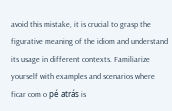avoid this mistake, it is crucial to grasp the figurative meaning of the idiom and understand its usage in different contexts. Familiarize yourself with examples and scenarios where ficar com o pé atrás is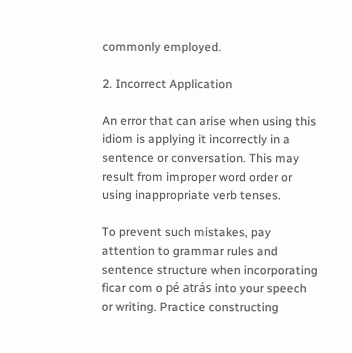commonly employed.

2. Incorrect Application

An error that can arise when using this idiom is applying it incorrectly in a sentence or conversation. This may result from improper word order or using inappropriate verb tenses.

To prevent such mistakes, pay attention to grammar rules and sentence structure when incorporating ficar com o pé atrás into your speech or writing. Practice constructing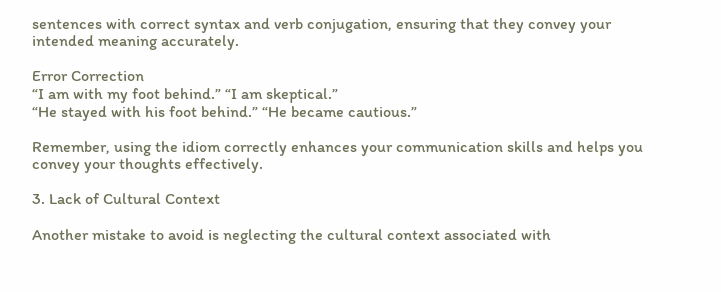sentences with correct syntax and verb conjugation, ensuring that they convey your intended meaning accurately.

Error Correction
“I am with my foot behind.” “I am skeptical.”
“He stayed with his foot behind.” “He became cautious.”

Remember, using the idiom correctly enhances your communication skills and helps you convey your thoughts effectively.

3. Lack of Cultural Context

Another mistake to avoid is neglecting the cultural context associated with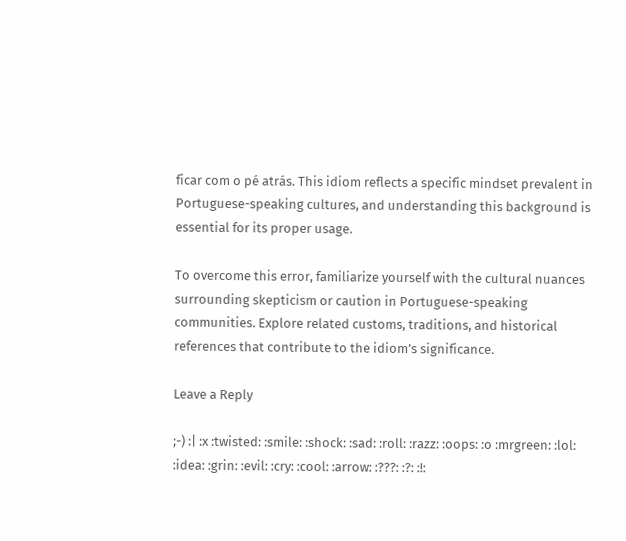ficar com o pé atrás. This idiom reflects a specific mindset prevalent in Portuguese-speaking cultures, and understanding this background is essential for its proper usage.

To overcome this error, familiarize yourself with the cultural nuances surrounding skepticism or caution in Portuguese-speaking communities. Explore related customs, traditions, and historical references that contribute to the idiom’s significance.

Leave a Reply

;-) :| :x :twisted: :smile: :shock: :sad: :roll: :razz: :oops: :o :mrgreen: :lol: :idea: :grin: :evil: :cry: :cool: :arrow: :???: :?: :!: